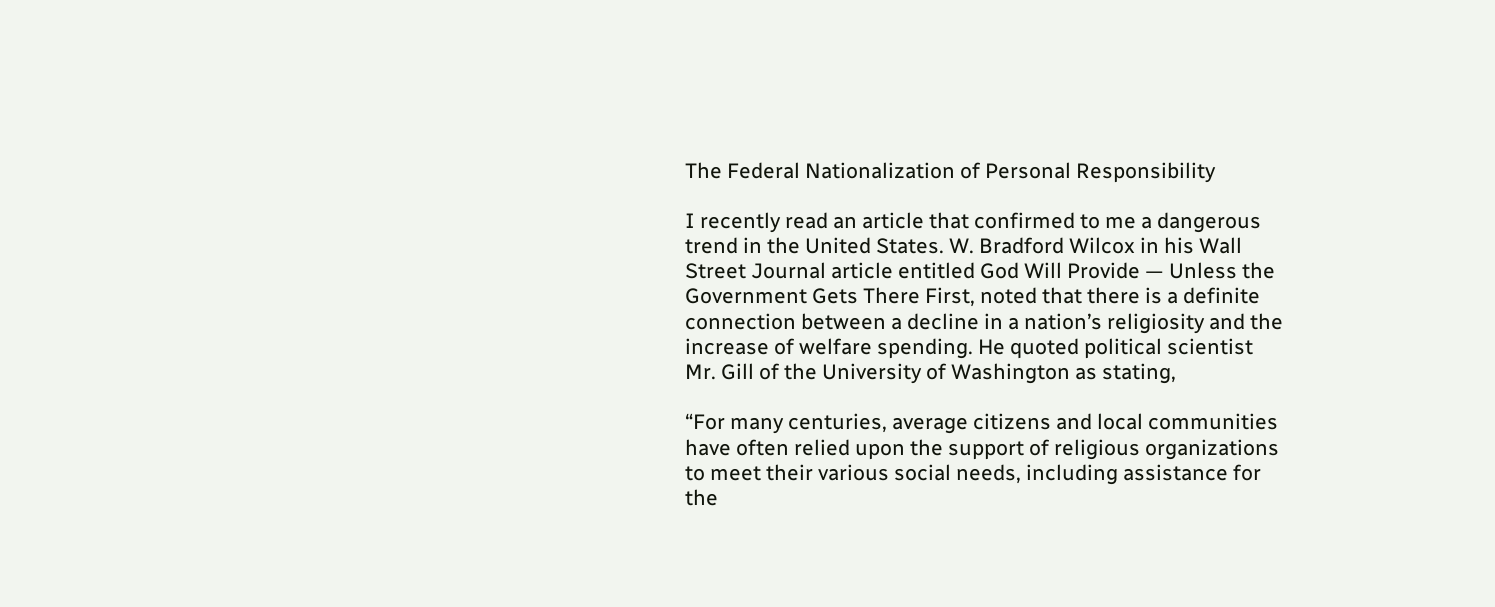The Federal Nationalization of Personal Responsibility

I recently read an article that confirmed to me a dangerous trend in the United States. W. Bradford Wilcox in his Wall Street Journal article entitled God Will Provide — Unless the Government Gets There First, noted that there is a definite connection between a decline in a nation’s religiosity and the increase of welfare spending. He quoted political scientist Mr. Gill of the University of Washington as stating,

“For many centuries, average citizens and local communities have often relied upon the support of religious organizations to meet their various social needs, including assistance for the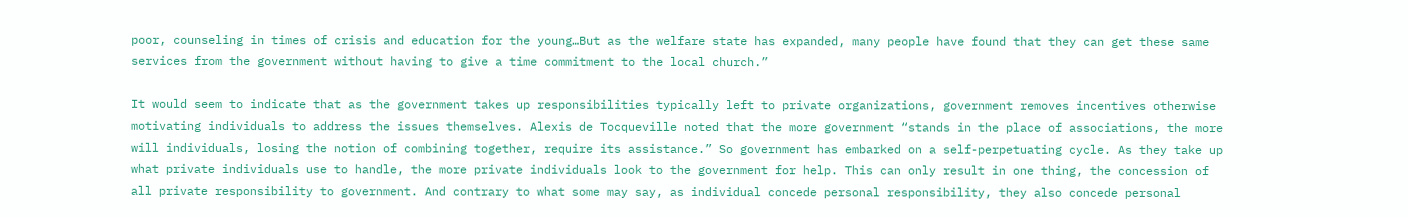poor, counseling in times of crisis and education for the young…But as the welfare state has expanded, many people have found that they can get these same services from the government without having to give a time commitment to the local church.”

It would seem to indicate that as the government takes up responsibilities typically left to private organizations, government removes incentives otherwise motivating individuals to address the issues themselves. Alexis de Tocqueville noted that the more government “stands in the place of associations, the more will individuals, losing the notion of combining together, require its assistance.” So government has embarked on a self-perpetuating cycle. As they take up what private individuals use to handle, the more private individuals look to the government for help. This can only result in one thing, the concession of all private responsibility to government. And contrary to what some may say, as individual concede personal responsibility, they also concede personal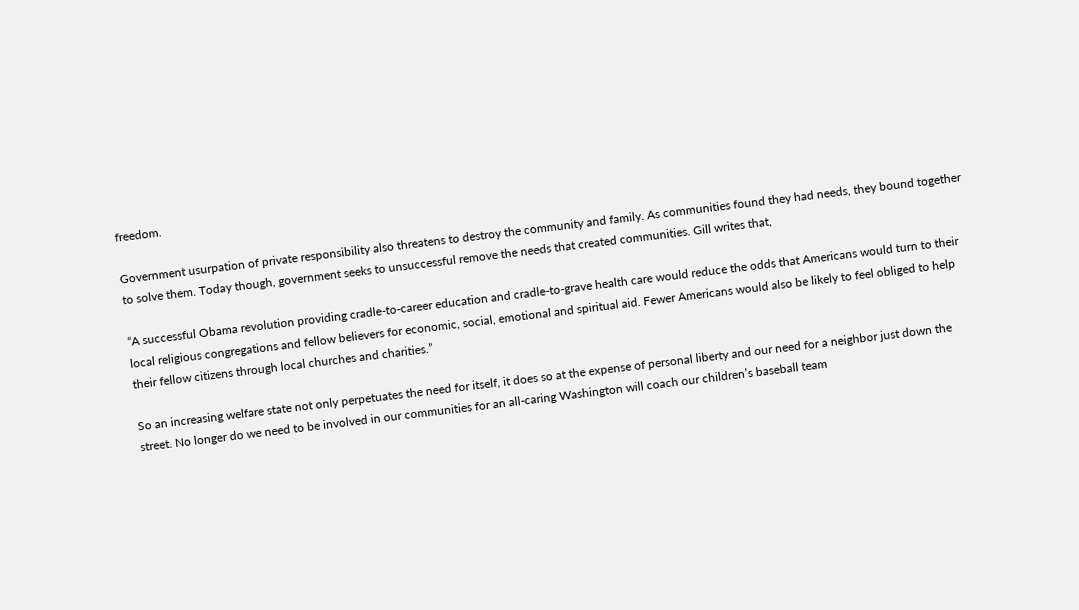freedom.

Government usurpation of private responsibility also threatens to destroy the community and family. As communities found they had needs, they bound together to solve them. Today though, government seeks to unsuccessful remove the needs that created communities. Gill writes that,

“A successful Obama revolution providing cradle-to-career education and cradle-to-grave health care would reduce the odds that Americans would turn to their local religious congregations and fellow believers for economic, social, emotional and spiritual aid. Fewer Americans would also be likely to feel obliged to help their fellow citizens through local churches and charities.”

So an increasing welfare state not only perpetuates the need for itself, it does so at the expense of personal liberty and our need for a neighbor just down the street. No longer do we need to be involved in our communities for an all-caring Washington will coach our children’s baseball team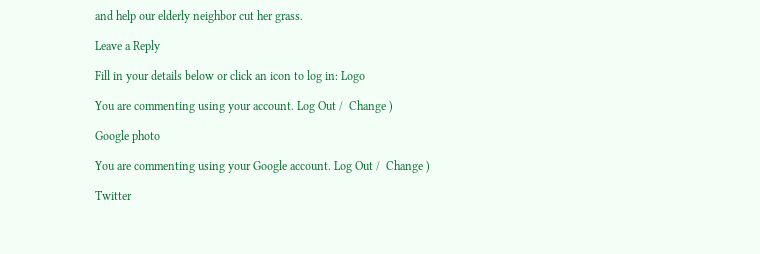and help our elderly neighbor cut her grass.

Leave a Reply

Fill in your details below or click an icon to log in: Logo

You are commenting using your account. Log Out /  Change )

Google photo

You are commenting using your Google account. Log Out /  Change )

Twitter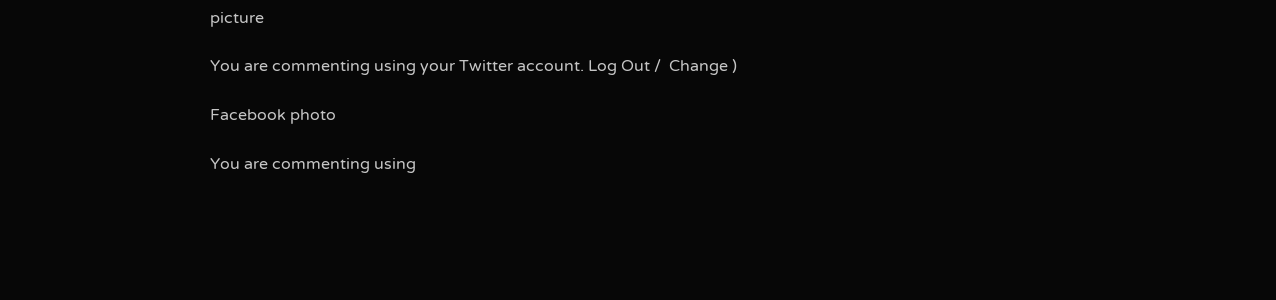picture

You are commenting using your Twitter account. Log Out /  Change )

Facebook photo

You are commenting using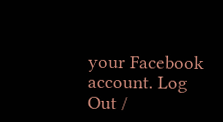your Facebook account. Log Out /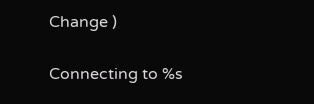Change )

Connecting to %s